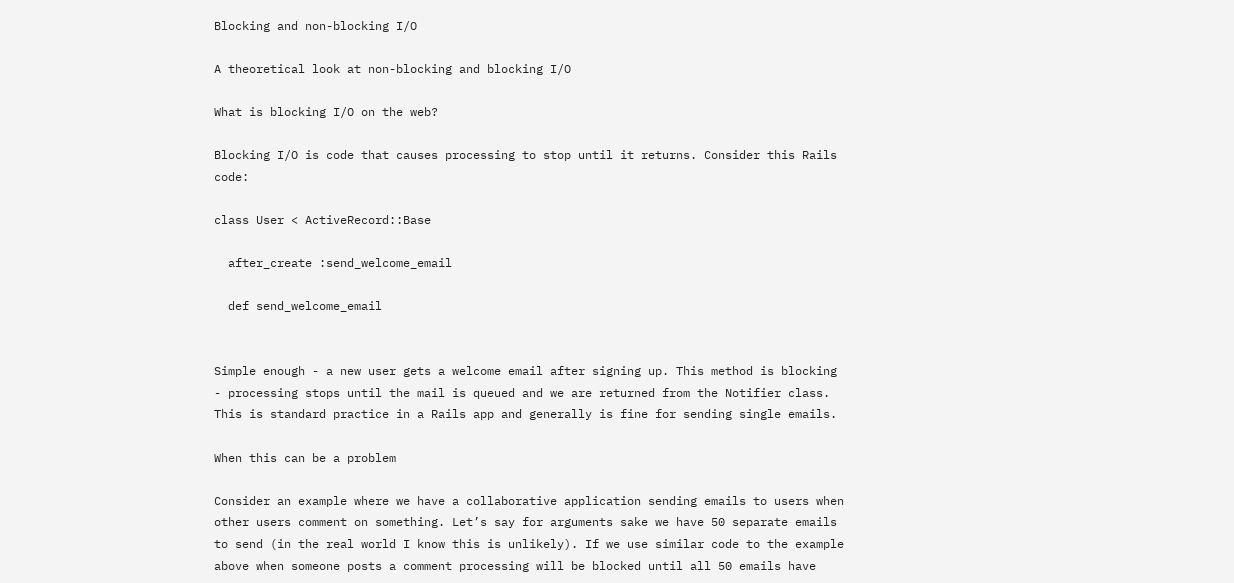Blocking and non-blocking I/O

A theoretical look at non-blocking and blocking I/O

What is blocking I/O on the web?

Blocking I/O is code that causes processing to stop until it returns. Consider this Rails code:

class User < ActiveRecord::Base

  after_create :send_welcome_email

  def send_welcome_email


Simple enough - a new user gets a welcome email after signing up. This method is blocking - processing stops until the mail is queued and we are returned from the Notifier class. This is standard practice in a Rails app and generally is fine for sending single emails.

When this can be a problem

Consider an example where we have a collaborative application sending emails to users when other users comment on something. Let’s say for arguments sake we have 50 separate emails to send (in the real world I know this is unlikely). If we use similar code to the example above when someone posts a comment processing will be blocked until all 50 emails have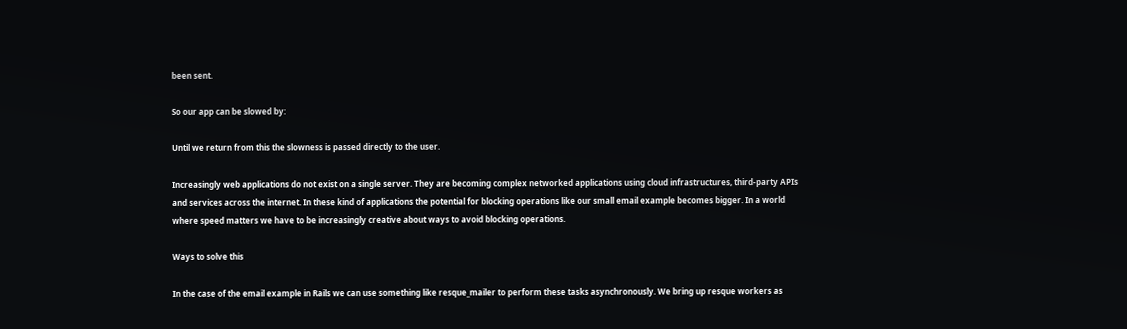been sent.

So our app can be slowed by:

Until we return from this the slowness is passed directly to the user.

Increasingly web applications do not exist on a single server. They are becoming complex networked applications using cloud infrastructures, third-party APIs and services across the internet. In these kind of applications the potential for blocking operations like our small email example becomes bigger. In a world where speed matters we have to be increasingly creative about ways to avoid blocking operations.

Ways to solve this

In the case of the email example in Rails we can use something like resque_mailer to perform these tasks asynchronously. We bring up resque workers as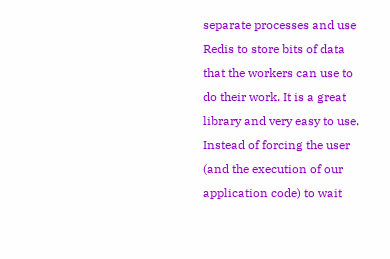separate processes and use Redis to store bits of data that the workers can use to do their work. It is a great library and very easy to use. Instead of forcing the user (and the execution of our application code) to wait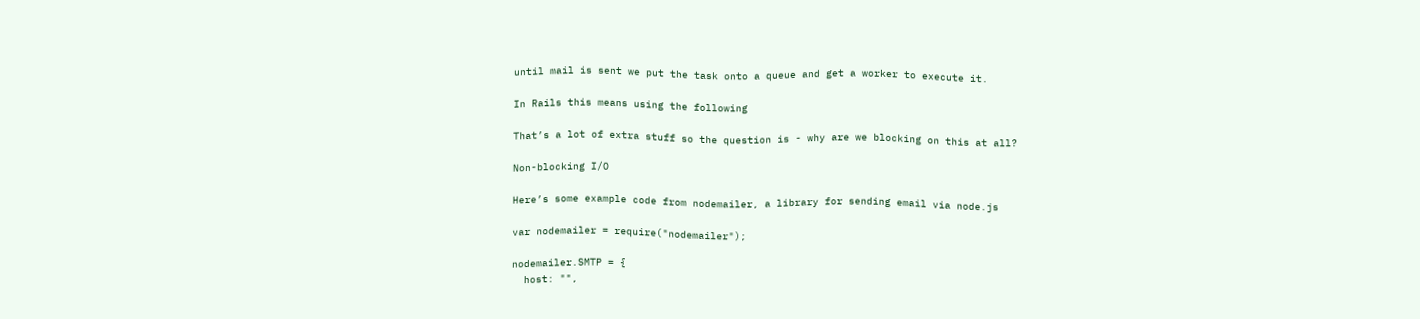until mail is sent we put the task onto a queue and get a worker to execute it.

In Rails this means using the following

That’s a lot of extra stuff so the question is - why are we blocking on this at all?

Non-blocking I/O

Here’s some example code from nodemailer, a library for sending email via node.js

var nodemailer = require("nodemailer");

nodemailer.SMTP = {
  host: "",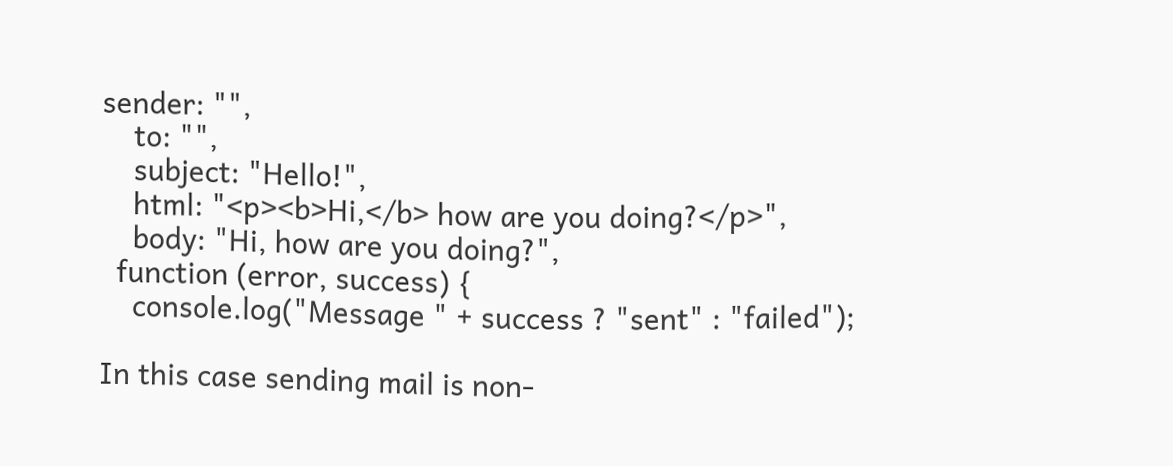sender: "",
    to: "",
    subject: "Hello!",
    html: "<p><b>Hi,</b> how are you doing?</p>",
    body: "Hi, how are you doing?",
  function (error, success) {
    console.log("Message " + success ? "sent" : "failed");

In this case sending mail is non-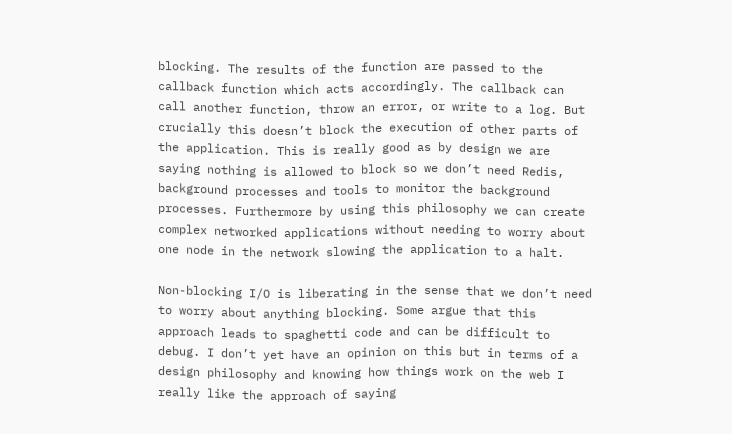blocking. The results of the function are passed to the callback function which acts accordingly. The callback can call another function, throw an error, or write to a log. But crucially this doesn’t block the execution of other parts of the application. This is really good as by design we are saying nothing is allowed to block so we don’t need Redis, background processes and tools to monitor the background processes. Furthermore by using this philosophy we can create complex networked applications without needing to worry about one node in the network slowing the application to a halt.

Non-blocking I/O is liberating in the sense that we don’t need to worry about anything blocking. Some argue that this approach leads to spaghetti code and can be difficult to debug. I don’t yet have an opinion on this but in terms of a design philosophy and knowing how things work on the web I really like the approach of saying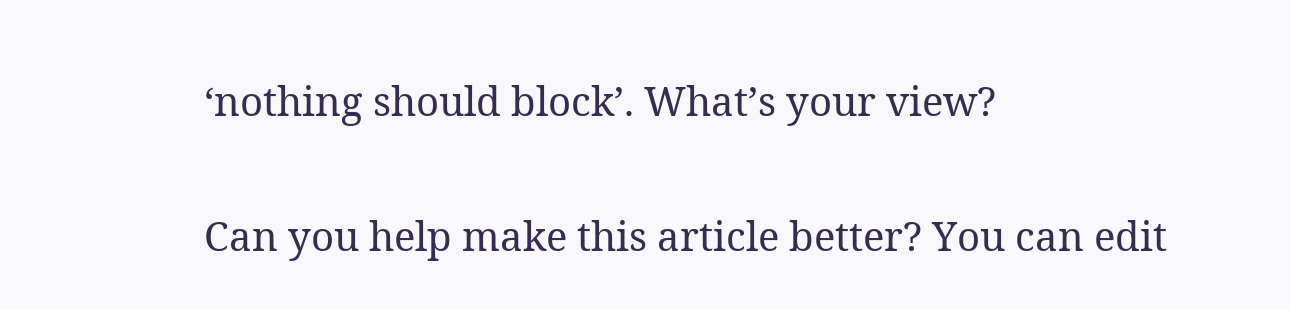‘nothing should block’. What’s your view?


Can you help make this article better? You can edit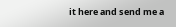it here and send me a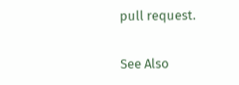pull request.

See Also